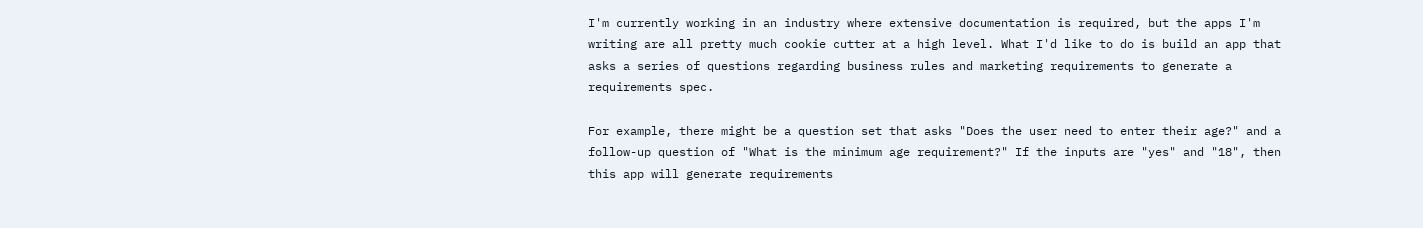I'm currently working in an industry where extensive documentation is required, but the apps I'm writing are all pretty much cookie cutter at a high level. What I'd like to do is build an app that asks a series of questions regarding business rules and marketing requirements to generate a requirements spec.

For example, there might be a question set that asks "Does the user need to enter their age?" and a follow-up question of "What is the minimum age requirement?" If the inputs are "yes" and "18", then this app will generate requirements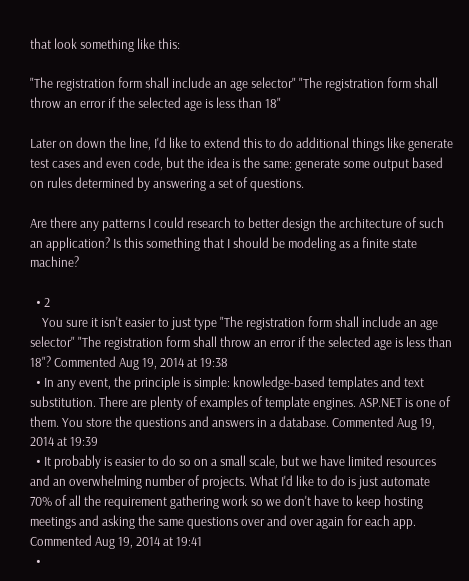that look something like this:

"The registration form shall include an age selector" "The registration form shall throw an error if the selected age is less than 18"

Later on down the line, I'd like to extend this to do additional things like generate test cases and even code, but the idea is the same: generate some output based on rules determined by answering a set of questions.

Are there any patterns I could research to better design the architecture of such an application? Is this something that I should be modeling as a finite state machine?

  • 2
    You sure it isn't easier to just type "The registration form shall include an age selector" "The registration form shall throw an error if the selected age is less than 18"? Commented Aug 19, 2014 at 19:38
  • In any event, the principle is simple: knowledge-based templates and text substitution. There are plenty of examples of template engines. ASP.NET is one of them. You store the questions and answers in a database. Commented Aug 19, 2014 at 19:39
  • It probably is easier to do so on a small scale, but we have limited resources and an overwhelming number of projects. What I'd like to do is just automate 70% of all the requirement gathering work so we don't have to keep hosting meetings and asking the same questions over and over again for each app. Commented Aug 19, 2014 at 19:41
  •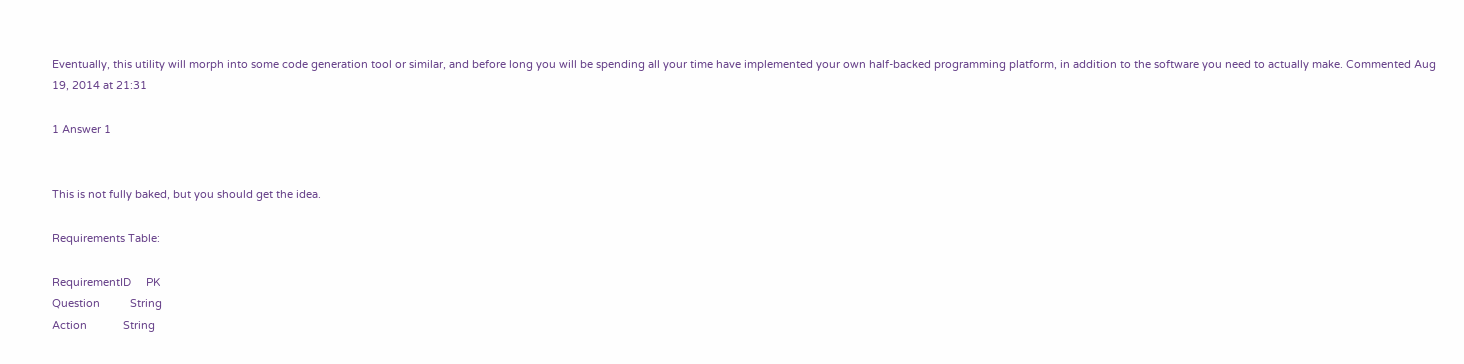Eventually, this utility will morph into some code generation tool or similar, and before long you will be spending all your time have implemented your own half-backed programming platform, in addition to the software you need to actually make. Commented Aug 19, 2014 at 21:31

1 Answer 1


This is not fully baked, but you should get the idea.

Requirements Table:

RequirementID     PK
Question          String
Action            String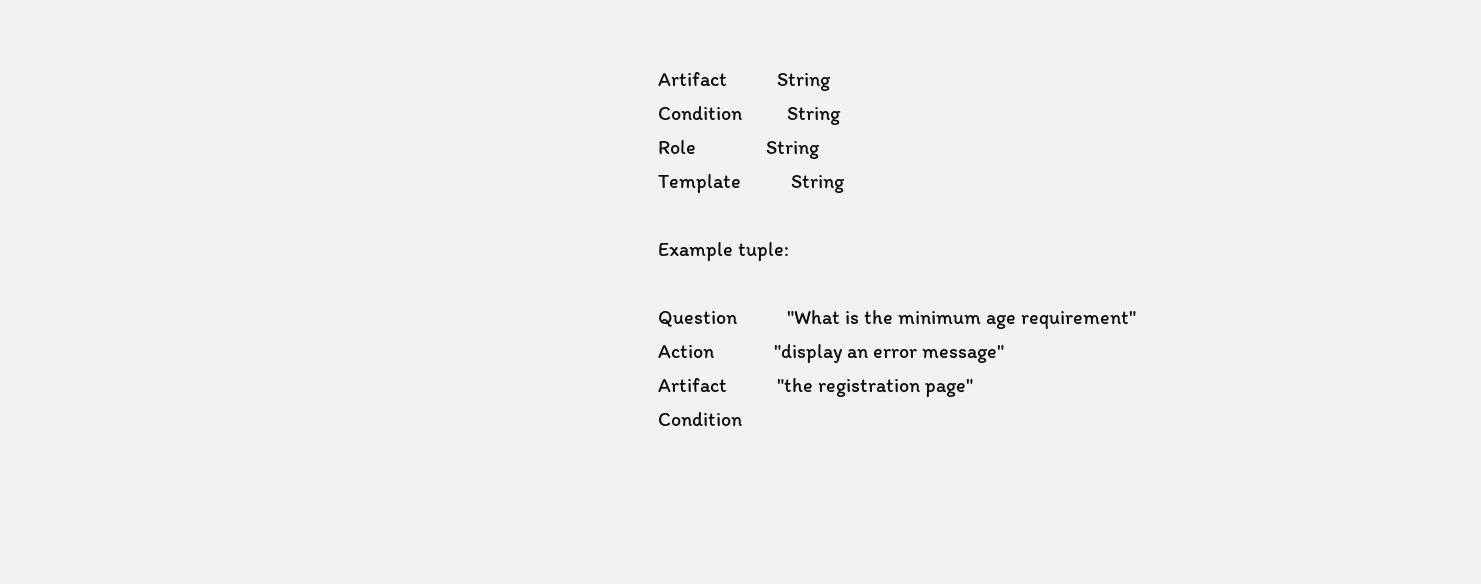Artifact          String
Condition         String
Role              String
Template          String

Example tuple:

Question          "What is the minimum age requirement"
Action            "display an error message"
Artifact          "the registration page"
Condition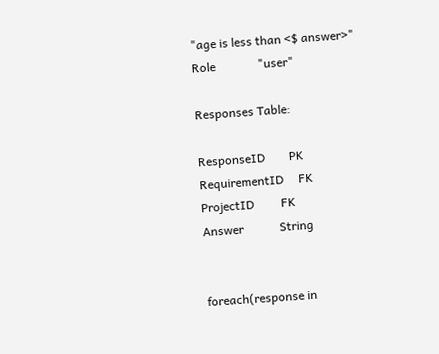"age is less than <$ answer>"
Role              "user"

Responses Table:

ResponseID        PK
RequirementID     FK
ProjectID         FK
Answer            String


foreach(response in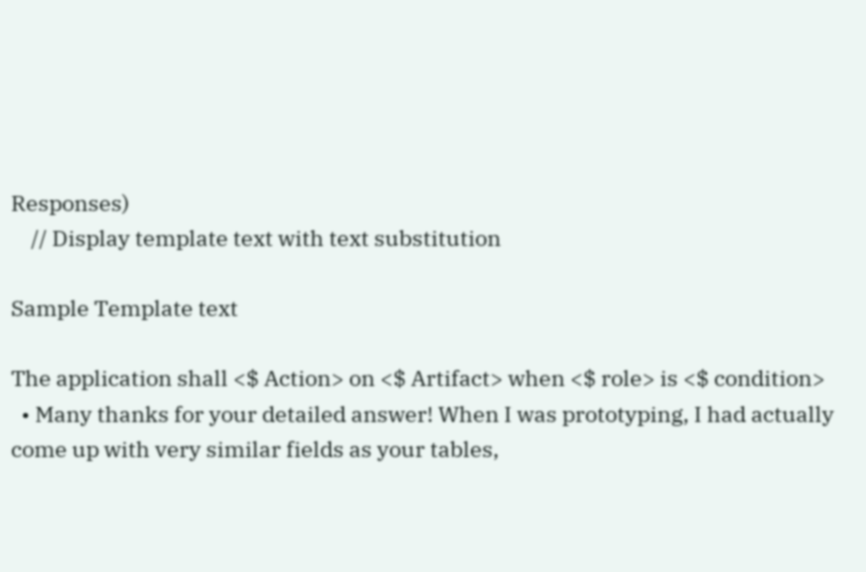Responses)
    // Display template text with text substitution

Sample Template text

The application shall <$ Action> on <$ Artifact> when <$ role> is <$ condition>
  • Many thanks for your detailed answer! When I was prototyping, I had actually come up with very similar fields as your tables,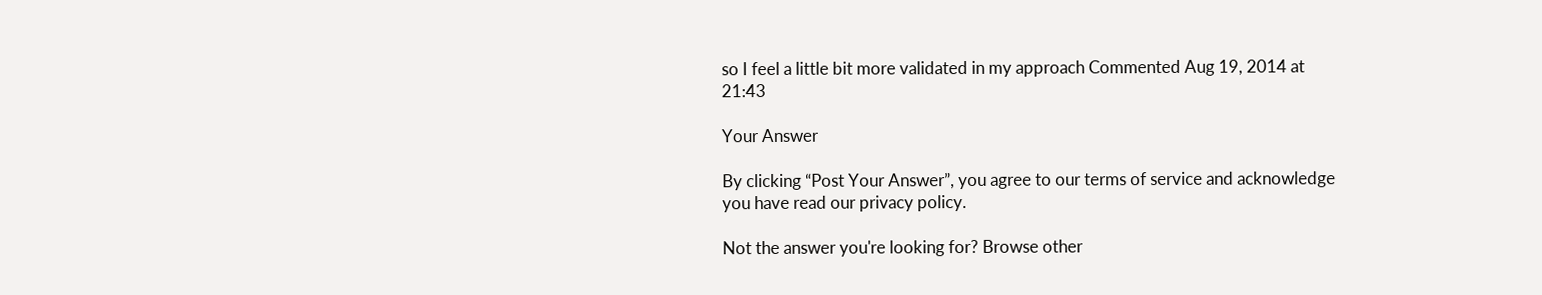so I feel a little bit more validated in my approach Commented Aug 19, 2014 at 21:43

Your Answer

By clicking “Post Your Answer”, you agree to our terms of service and acknowledge you have read our privacy policy.

Not the answer you're looking for? Browse other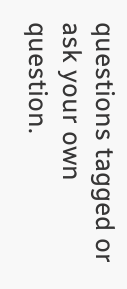questions tagged or ask your own question.